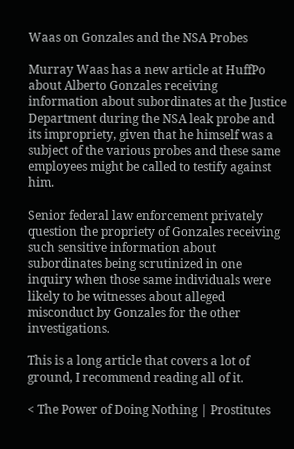Waas on Gonzales and the NSA Probes

Murray Waas has a new article at HuffPo about Alberto Gonzales receiving information about subordinates at the Justice Department during the NSA leak probe and its impropriety, given that he himself was a subject of the various probes and these same employees might be called to testify against him.

Senior federal law enforcement privately question the propriety of Gonzales receiving such sensitive information about subordinates being scrutinized in one inquiry when those same individuals were likely to be witnesses about alleged misconduct by Gonzales for the other investigations.

This is a long article that covers a lot of ground, I recommend reading all of it.

< The Power of Doing Nothing | Prostitutes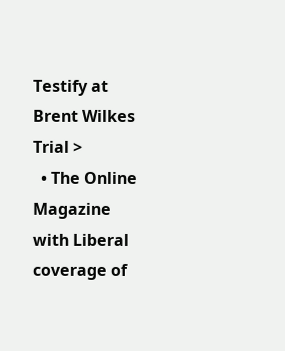Testify at Brent Wilkes Trial >
  • The Online Magazine with Liberal coverage of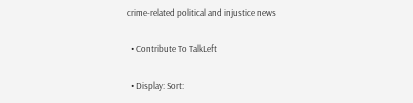crime-related political and injustice news

  • Contribute To TalkLeft

  • Display: Sort: